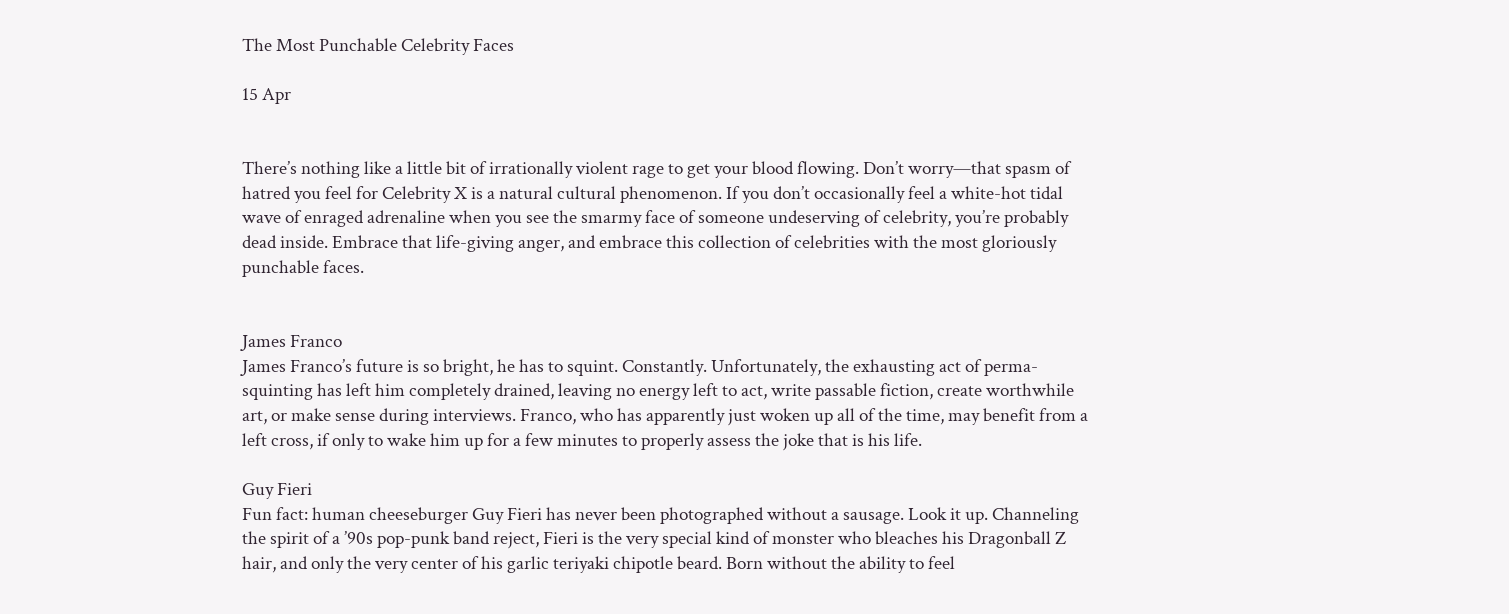The Most Punchable Celebrity Faces

15 Apr


There’s nothing like a little bit of irrationally violent rage to get your blood flowing. Don’t worry—that spasm of hatred you feel for Celebrity X is a natural cultural phenomenon. If you don’t occasionally feel a white-hot tidal wave of enraged adrenaline when you see the smarmy face of someone undeserving of celebrity, you’re probably dead inside. Embrace that life-giving anger, and embrace this collection of celebrities with the most gloriously punchable faces.


James Franco
James Franco’s future is so bright, he has to squint. Constantly. Unfortunately, the exhausting act of perma-squinting has left him completely drained, leaving no energy left to act, write passable fiction, create worthwhile art, or make sense during interviews. Franco, who has apparently just woken up all of the time, may benefit from a left cross, if only to wake him up for a few minutes to properly assess the joke that is his life.

Guy Fieri
Fun fact: human cheeseburger Guy Fieri has never been photographed without a sausage. Look it up. Channeling the spirit of a ’90s pop-punk band reject, Fieri is the very special kind of monster who bleaches his Dragonball Z hair, and only the very center of his garlic teriyaki chipotle beard. Born without the ability to feel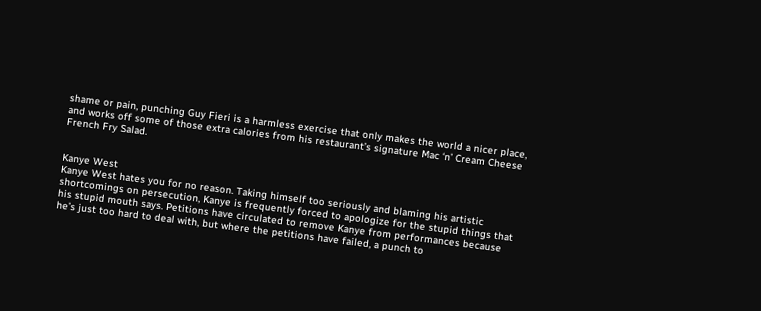shame or pain, punching Guy Fieri is a harmless exercise that only makes the world a nicer place, and works off some of those extra calories from his restaurant’s signature Mac ‘n’ Cream Cheese French Fry Salad.


Kanye West
Kanye West hates you for no reason. Taking himself too seriously and blaming his artistic shortcomings on persecution, Kanye is frequently forced to apologize for the stupid things that his stupid mouth says. Petitions have circulated to remove Kanye from performances because he’s just too hard to deal with, but where the petitions have failed, a punch to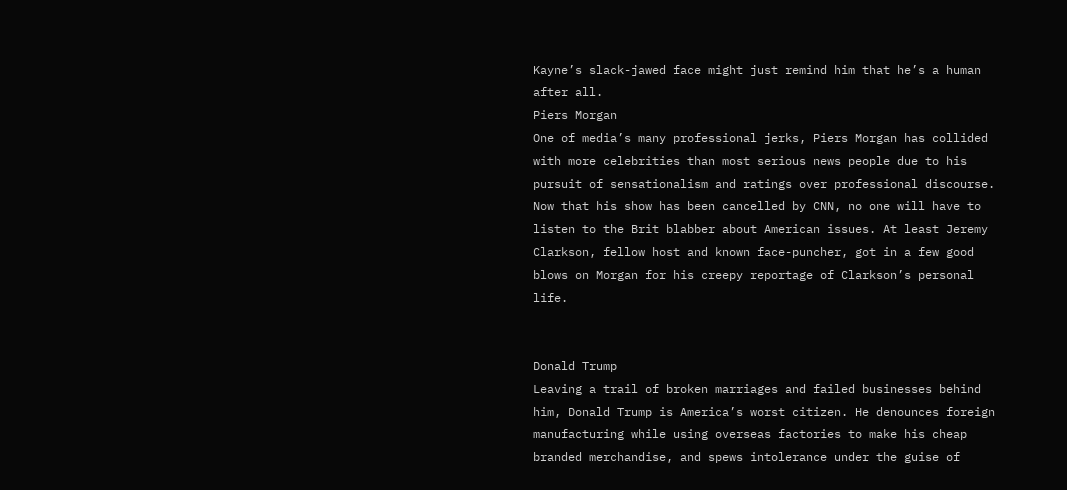Kayne’s slack-jawed face might just remind him that he’s a human after all.
Piers Morgan
One of media’s many professional jerks, Piers Morgan has collided with more celebrities than most serious news people due to his pursuit of sensationalism and ratings over professional discourse. Now that his show has been cancelled by CNN, no one will have to listen to the Brit blabber about American issues. At least Jeremy Clarkson, fellow host and known face-puncher, got in a few good blows on Morgan for his creepy reportage of Clarkson’s personal life.


Donald Trump
Leaving a trail of broken marriages and failed businesses behind him, Donald Trump is America’s worst citizen. He denounces foreign manufacturing while using overseas factories to make his cheap branded merchandise, and spews intolerance under the guise of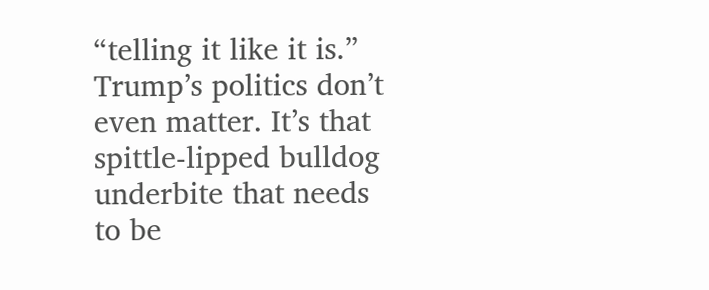“telling it like it is.” Trump’s politics don’t even matter. It’s that spittle-lipped bulldog underbite that needs to be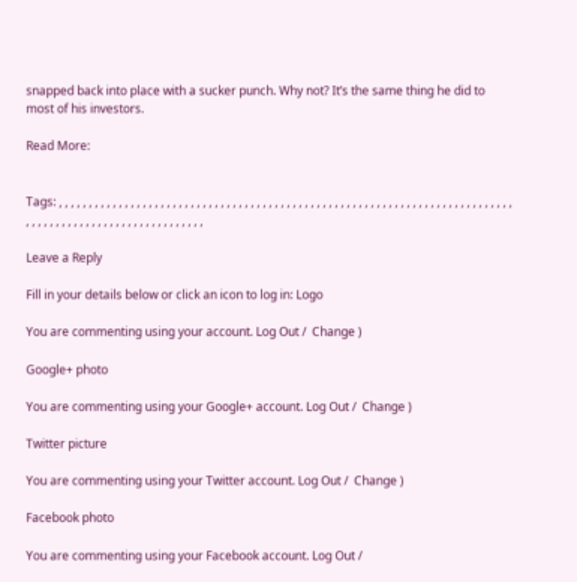snapped back into place with a sucker punch. Why not? It’s the same thing he did to most of his investors.

Read More:


Tags: , , , , , , , , , , , , , , , , , , , , , , , , , , , , , , , , , , , , , , , , , , , , , , , , , , , , , , , , , , , , , , , , , , , , , , , , , , , , , , , , , , , , , , , , , , , , , , , , , , , , , , , , , ,

Leave a Reply

Fill in your details below or click an icon to log in: Logo

You are commenting using your account. Log Out /  Change )

Google+ photo

You are commenting using your Google+ account. Log Out /  Change )

Twitter picture

You are commenting using your Twitter account. Log Out /  Change )

Facebook photo

You are commenting using your Facebook account. Log Out /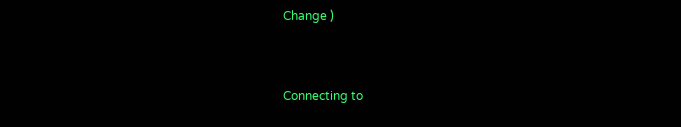Change )


Connecting to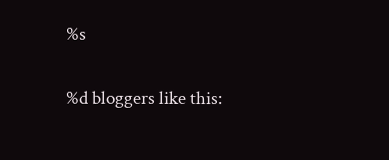%s

%d bloggers like this: